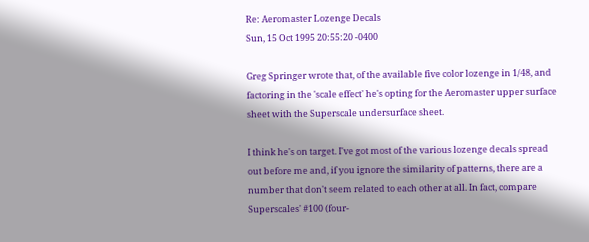Re: Aeromaster Lozenge Decals
Sun, 15 Oct 1995 20:55:20 -0400

Greg Springer wrote that, of the available five color lozenge in 1/48, and
factoring in the 'scale effect' he's opting for the Aeromaster upper surface
sheet with the Superscale undersurface sheet.

I think he's on target. I've got most of the various lozenge decals spread
out before me and, if you ignore the similarity of patterns, there are a
number that don't seem related to each other at all. In fact, compare
Superscales' #100 (four-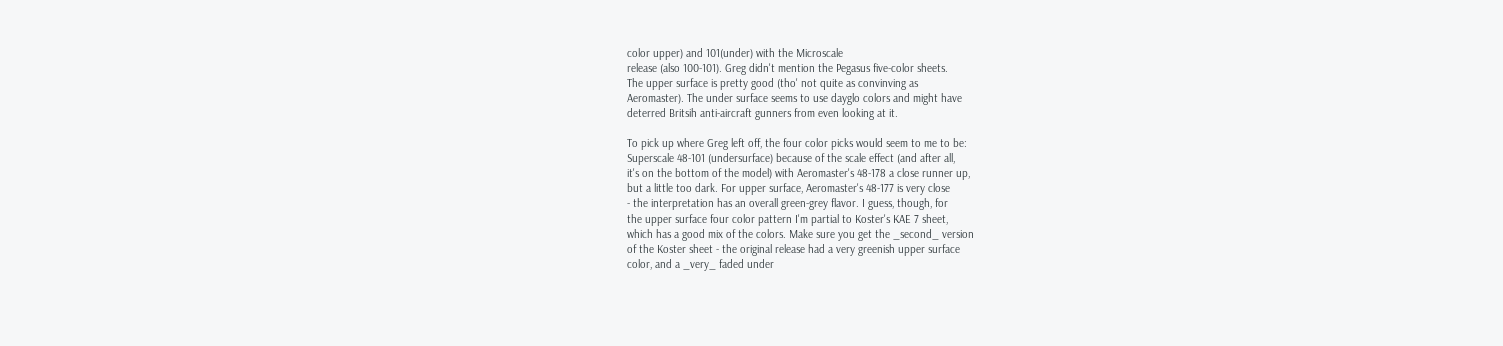color upper) and 101(under) with the Microscale
release (also 100-101). Greg didn't mention the Pegasus five-color sheets.
The upper surface is pretty good (tho' not quite as convinving as
Aeromaster). The under surface seems to use dayglo colors and might have
deterred Britsih anti-aircraft gunners from even looking at it.

To pick up where Greg left off, the four color picks would seem to me to be:
Superscale 48-101 (undersurface) because of the scale effect (and after all,
it's on the bottom of the model) with Aeromaster's 48-178 a close runner up,
but a little too dark. For upper surface, Aeromaster's 48-177 is very close
- the interpretation has an overall green-grey flavor. I guess, though, for
the upper surface four color pattern I'm partial to Koster's KAE 7 sheet,
which has a good mix of the colors. Make sure you get the _second_ version
of the Koster sheet - the original release had a very greenish upper surface
color, and a _very_ faded under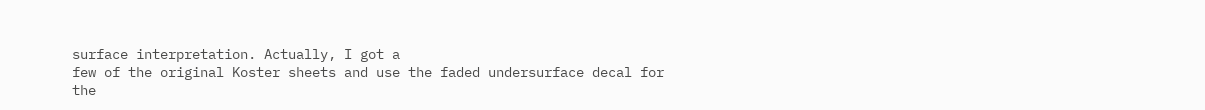surface interpretation. Actually, I got a
few of the original Koster sheets and use the faded undersurface decal for
the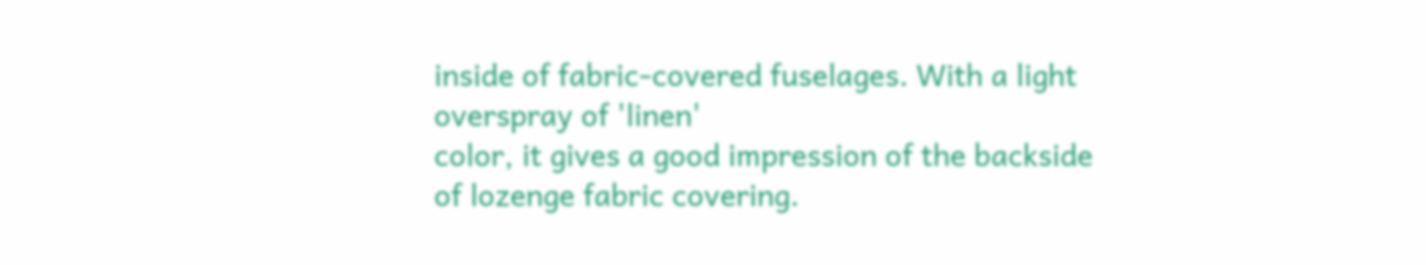inside of fabric-covered fuselages. With a light overspray of 'linen'
color, it gives a good impression of the backside of lozenge fabric covering.